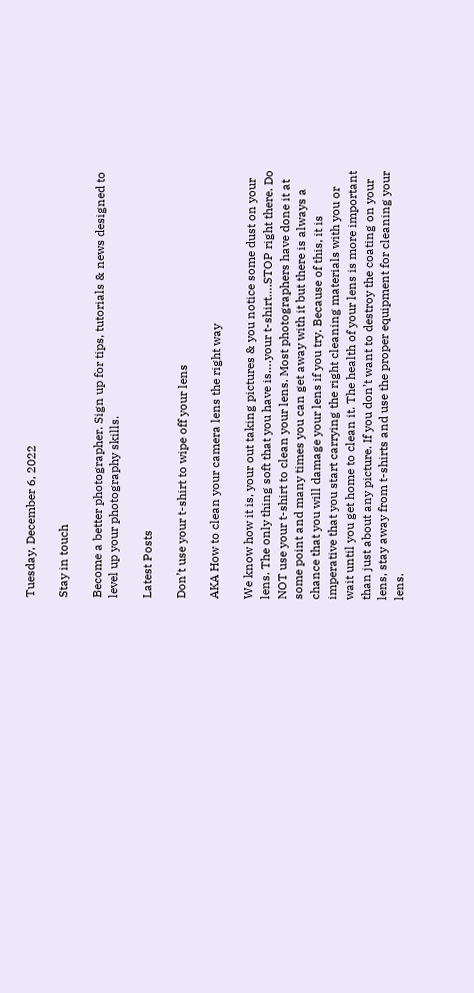Tuesday, December 6, 2022

Stay in touch

Become a better photographer. Sign up for tips, tutorials & news designed to level up your photography skills.

Latest Posts

Don’t use your t-shirt to wipe off your lens

AKA How to clean your camera lens the right way

We know how it is, your out taking pictures & you notice some dust on your lens. The only thing soft that you have is….your t-shirt….STOP right there. Do NOT use your t-shirt to clean your lens. Most photographers have done it at some point and many times you can get away with it but there is always a chance that you will damage your lens if you try. Because of this, it is imperative that you start carrying the right cleaning materials with you or wait until you get home to clean it. The health of your lens is more important than just about any picture. If you don’t want to destroy the coating on your lens, stay away from t-shirts and use the proper equipment for cleaning your lens.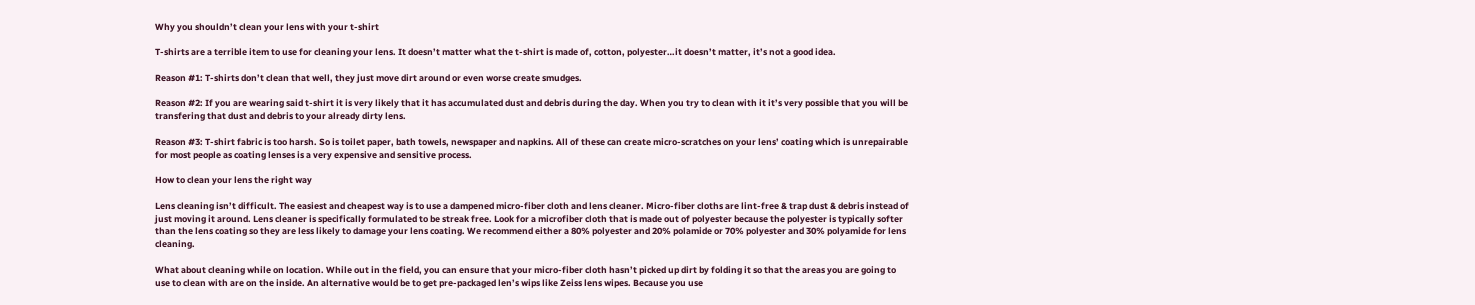Why you shouldn’t clean your lens with your t-shirt

T-shirts are a terrible item to use for cleaning your lens. It doesn’t matter what the t-shirt is made of, cotton, polyester…it doesn’t matter, it’s not a good idea.

Reason #1: T-shirts don’t clean that well, they just move dirt around or even worse create smudges.

Reason #2: If you are wearing said t-shirt it is very likely that it has accumulated dust and debris during the day. When you try to clean with it it’s very possible that you will be transfering that dust and debris to your already dirty lens.

Reason #3: T-shirt fabric is too harsh. So is toilet paper, bath towels, newspaper and napkins. All of these can create micro-scratches on your lens’ coating which is unrepairable for most people as coating lenses is a very expensive and sensitive process.

How to clean your lens the right way

Lens cleaning isn’t difficult. The easiest and cheapest way is to use a dampened micro-fiber cloth and lens cleaner. Micro-fiber cloths are lint-free & trap dust & debris instead of just moving it around. Lens cleaner is specifically formulated to be streak free. Look for a microfiber cloth that is made out of polyester because the polyester is typically softer than the lens coating so they are less likely to damage your lens coating. We recommend either a 80% polyester and 20% polamide or 70% polyester and 30% polyamide for lens cleaning.

What about cleaning while on location. While out in the field, you can ensure that your micro-fiber cloth hasn’t picked up dirt by folding it so that the areas you are going to use to clean with are on the inside. An alternative would be to get pre-packaged len’s wips like Zeiss lens wipes. Because you use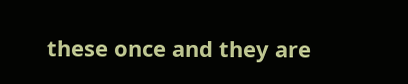these once and they are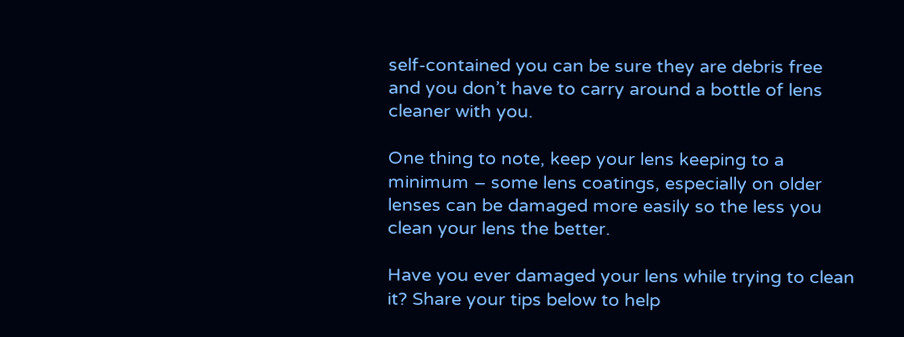self-contained you can be sure they are debris free and you don’t have to carry around a bottle of lens cleaner with you.

One thing to note, keep your lens keeping to a minimum – some lens coatings, especially on older lenses can be damaged more easily so the less you clean your lens the better.

Have you ever damaged your lens while trying to clean it? Share your tips below to help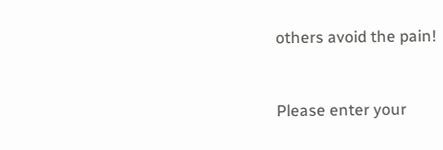others avoid the pain!


Please enter your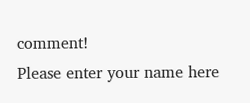comment!
Please enter your name here